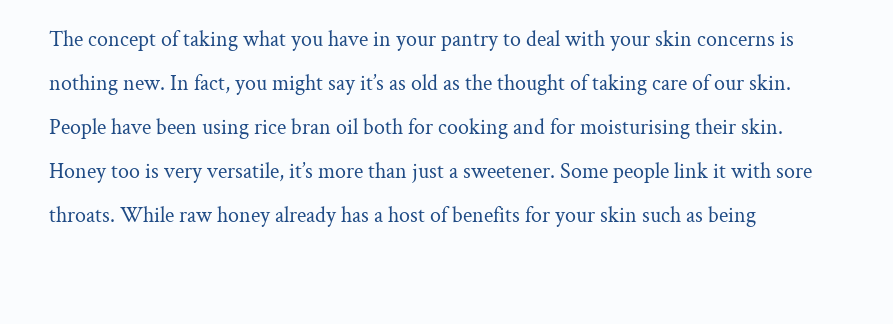The concept of taking what you have in your pantry to deal with your skin concerns is nothing new. In fact, you might say it’s as old as the thought of taking care of our skin. People have been using rice bran oil both for cooking and for moisturising their skin. Honey too is very versatile, it’s more than just a sweetener. Some people link it with sore throats. While raw honey already has a host of benefits for your skin such as being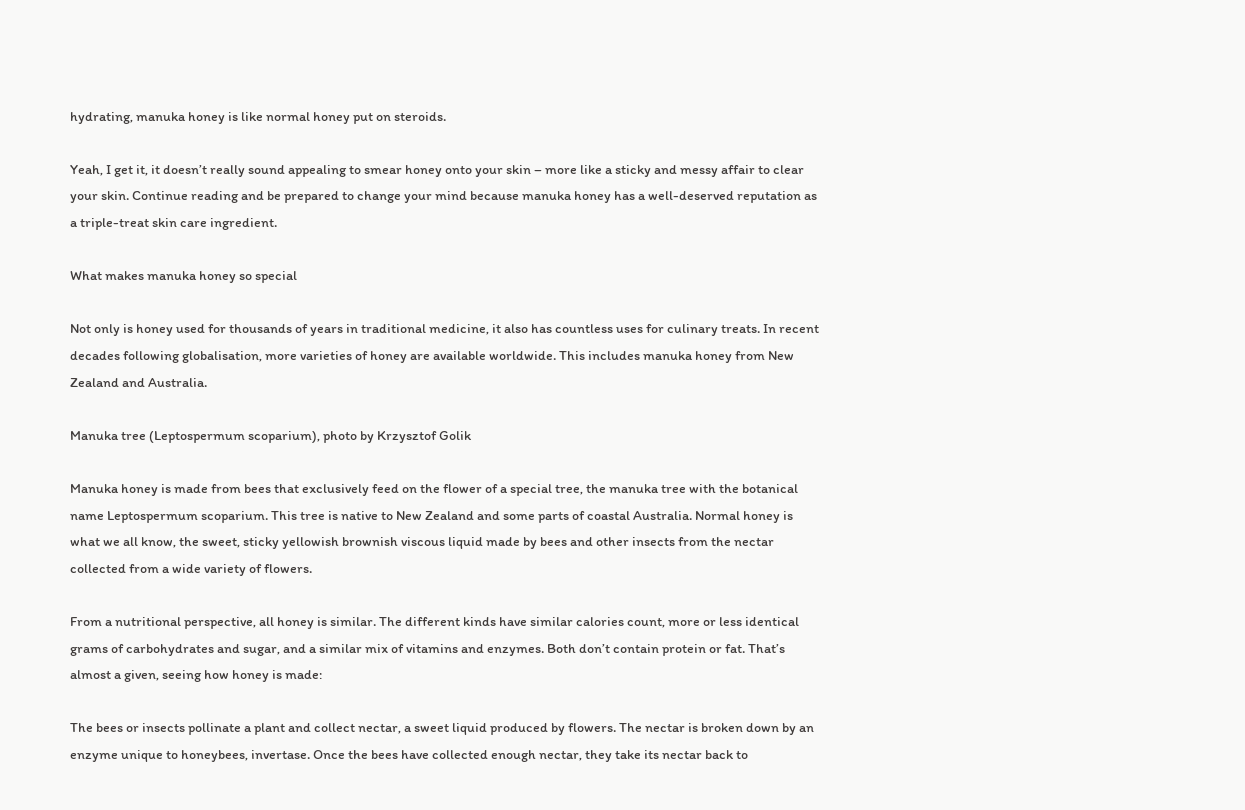hydrating, manuka honey is like normal honey put on steroids.

Yeah, I get it, it doesn’t really sound appealing to smear honey onto your skin – more like a sticky and messy affair to clear your skin. Continue reading and be prepared to change your mind because manuka honey has a well-deserved reputation as a triple-treat skin care ingredient.

What makes manuka honey so special

Not only is honey used for thousands of years in traditional medicine, it also has countless uses for culinary treats. In recent decades following globalisation, more varieties of honey are available worldwide. This includes manuka honey from New Zealand and Australia.

Manuka tree (Leptospermum scoparium), photo by Krzysztof Golik

Manuka honey is made from bees that exclusively feed on the flower of a special tree, the manuka tree with the botanical name Leptospermum scoparium. This tree is native to New Zealand and some parts of coastal Australia. Normal honey is what we all know, the sweet, sticky yellowish brownish viscous liquid made by bees and other insects from the nectar collected from a wide variety of flowers.

From a nutritional perspective, all honey is similar. The different kinds have similar calories count, more or less identical grams of carbohydrates and sugar, and a similar mix of vitamins and enzymes. Both don’t contain protein or fat. That’s almost a given, seeing how honey is made:

The bees or insects pollinate a plant and collect nectar, a sweet liquid produced by flowers. The nectar is broken down by an enzyme unique to honeybees, invertase. Once the bees have collected enough nectar, they take its nectar back to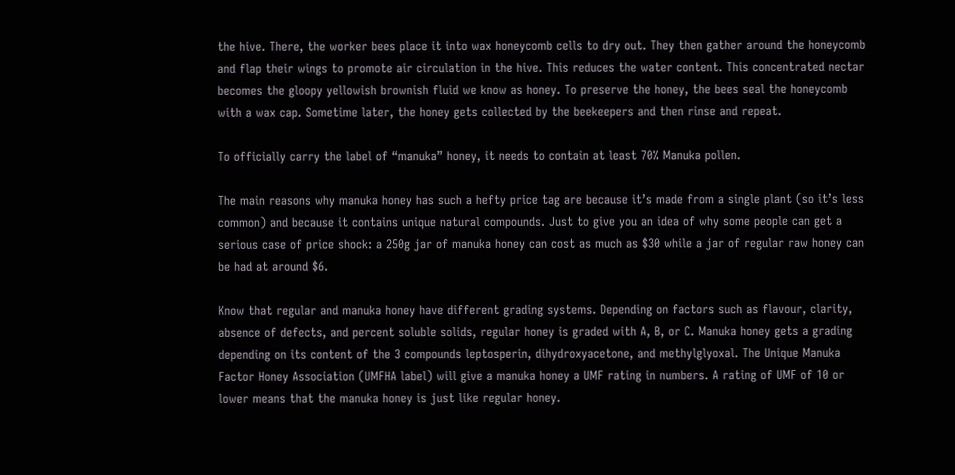the hive. There, the worker bees place it into wax honeycomb cells to dry out. They then gather around the honeycomb and flap their wings to promote air circulation in the hive. This reduces the water content. This concentrated nectar becomes the gloopy yellowish brownish fluid we know as honey. To preserve the honey, the bees seal the honeycomb with a wax cap. Sometime later, the honey gets collected by the beekeepers and then rinse and repeat.

To officially carry the label of “manuka” honey, it needs to contain at least 70% Manuka pollen.

The main reasons why manuka honey has such a hefty price tag are because it’s made from a single plant (so it’s less common) and because it contains unique natural compounds. Just to give you an idea of why some people can get a serious case of price shock: a 250g jar of manuka honey can cost as much as $30 while a jar of regular raw honey can be had at around $6.

Know that regular and manuka honey have different grading systems. Depending on factors such as flavour, clarity, absence of defects, and percent soluble solids, regular honey is graded with A, B, or C. Manuka honey gets a grading depending on its content of the 3 compounds leptosperin, dihydroxyacetone, and methylglyoxal. The Unique Manuka Factor Honey Association (UMFHA label) will give a manuka honey a UMF rating in numbers. A rating of UMF of 10 or lower means that the manuka honey is just like regular honey.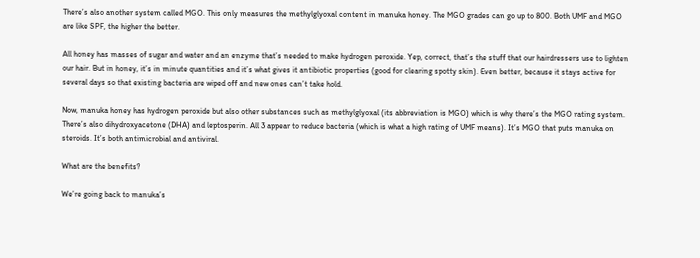There’s also another system called MGO. This only measures the methylglyoxal content in manuka honey. The MGO grades can go up to 800. Both UMF and MGO are like SPF, the higher the better.

All honey has masses of sugar and water and an enzyme that’s needed to make hydrogen peroxide. Yep, correct, that’s the stuff that our hairdressers use to lighten our hair. But in honey, it’s in minute quantities and it’s what gives it antibiotic properties (good for clearing spotty skin). Even better, because it stays active for several days so that existing bacteria are wiped off and new ones can’t take hold.

Now, manuka honey has hydrogen peroxide but also other substances such as methylglyoxal (its abbreviation is MGO) which is why there’s the MGO rating system. There’s also dihydroxyacetone (DHA) and leptosperin. All 3 appear to reduce bacteria (which is what a high rating of UMF means). It’s MGO that puts manuka on steroids. It’s both antimicrobial and antiviral.

What are the benefits?

We’re going back to manuka’s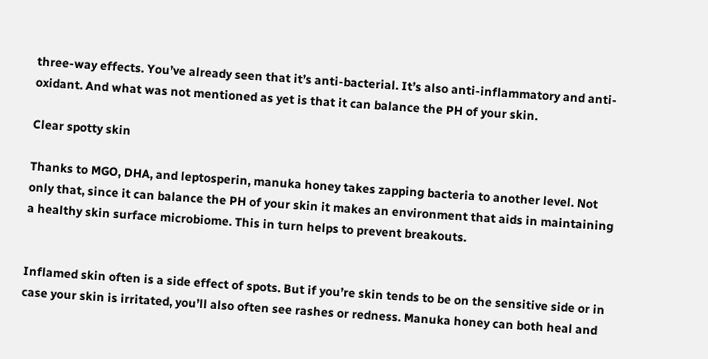three-way effects. You’ve already seen that it’s anti-bacterial. It’s also anti-inflammatory and anti-oxidant. And what was not mentioned as yet is that it can balance the PH of your skin.

Clear spotty skin

Thanks to MGO, DHA, and leptosperin, manuka honey takes zapping bacteria to another level. Not only that, since it can balance the PH of your skin it makes an environment that aids in maintaining a healthy skin surface microbiome. This in turn helps to prevent breakouts.


Inflamed skin often is a side effect of spots. But if you’re skin tends to be on the sensitive side or in case your skin is irritated, you’ll also often see rashes or redness. Manuka honey can both heal and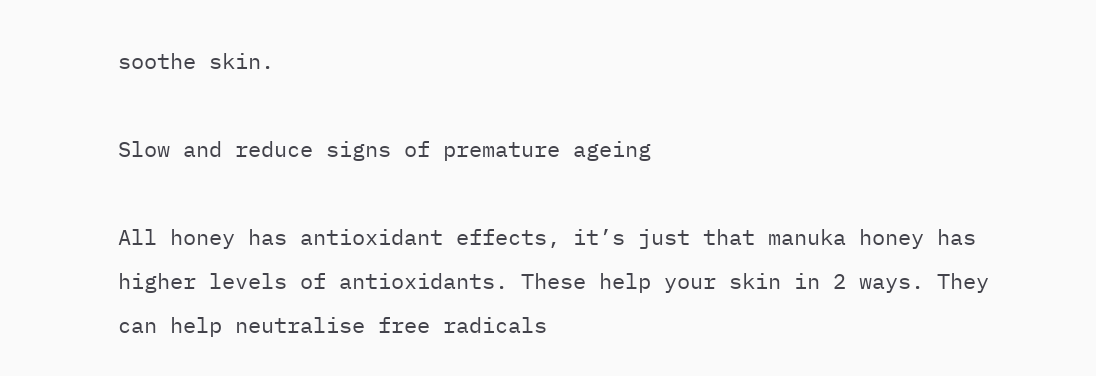soothe skin.

Slow and reduce signs of premature ageing

All honey has antioxidant effects, it’s just that manuka honey has higher levels of antioxidants. These help your skin in 2 ways. They can help neutralise free radicals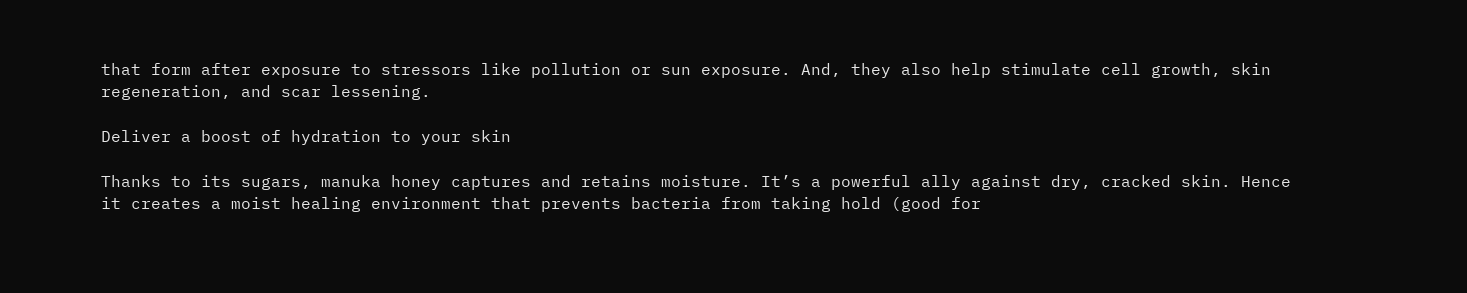that form after exposure to stressors like pollution or sun exposure. And, they also help stimulate cell growth, skin regeneration, and scar lessening.

Deliver a boost of hydration to your skin

Thanks to its sugars, manuka honey captures and retains moisture. It’s a powerful ally against dry, cracked skin. Hence it creates a moist healing environment that prevents bacteria from taking hold (good for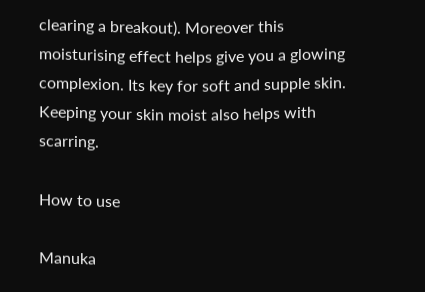clearing a breakout). Moreover this moisturising effect helps give you a glowing complexion. Its key for soft and supple skin. Keeping your skin moist also helps with scarring.

How to use

Manuka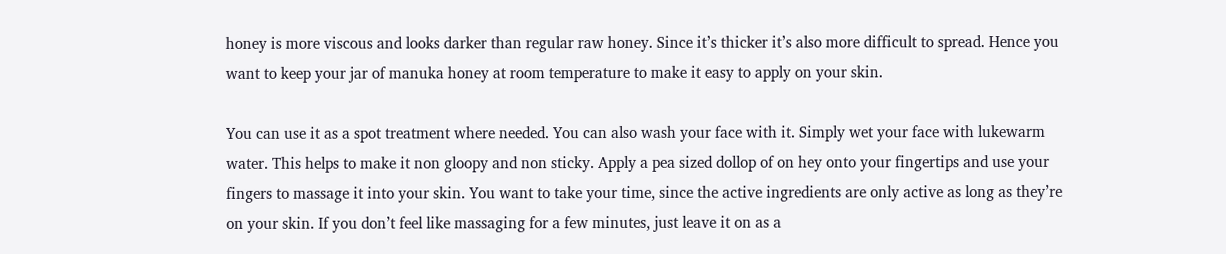honey is more viscous and looks darker than regular raw honey. Since it’s thicker it’s also more difficult to spread. Hence you want to keep your jar of manuka honey at room temperature to make it easy to apply on your skin.

You can use it as a spot treatment where needed. You can also wash your face with it. Simply wet your face with lukewarm water. This helps to make it non gloopy and non sticky. Apply a pea sized dollop of on hey onto your fingertips and use your fingers to massage it into your skin. You want to take your time, since the active ingredients are only active as long as they’re on your skin. If you don’t feel like massaging for a few minutes, just leave it on as a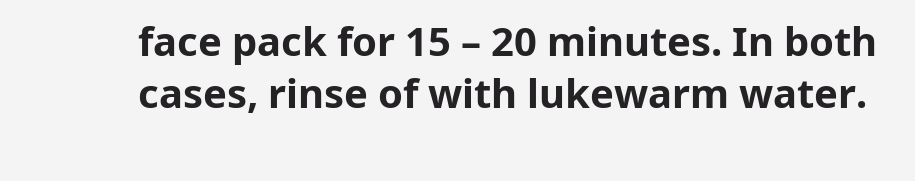face pack for 15 – 20 minutes. In both cases, rinse of with lukewarm water.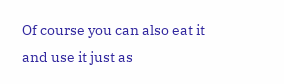Of course you can also eat it and use it just as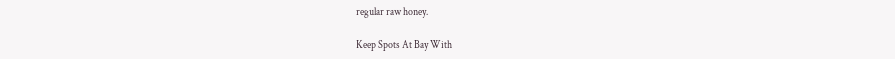regular raw honey.

Keep Spots At Bay With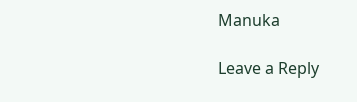Manuka

Leave a Reply